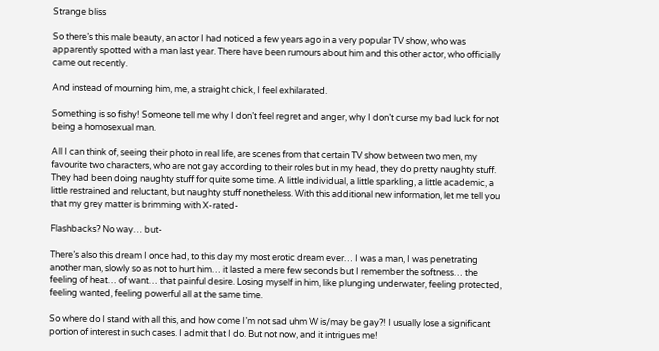Strange bliss

So there’s this male beauty, an actor I had noticed a few years ago in a very popular TV show, who was apparently spotted with a man last year. There have been rumours about him and this other actor, who officially came out recently.

And instead of mourning him, me, a straight chick, I feel exhilarated.

Something is so fishy! Someone tell me why I don’t feel regret and anger, why I don’t curse my bad luck for not being a homosexual man.

All I can think of, seeing their photo in real life, are scenes from that certain TV show between two men, my favourite two characters, who are not gay according to their roles but in my head, they do pretty naughty stuff. They had been doing naughty stuff for quite some time. A little individual, a little sparkling, a little academic, a little restrained and reluctant, but naughty stuff nonetheless. With this additional new information, let me tell you that my grey matter is brimming with X-rated-

Flashbacks? No way… but-

There’s also this dream I once had, to this day my most erotic dream ever… I was a man, I was penetrating another man, slowly so as not to hurt him… it lasted a mere few seconds but I remember the softness… the feeling of heat… of want… that painful desire. Losing myself in him, like plunging underwater, feeling protected, feeling wanted, feeling powerful all at the same time.

So where do I stand with all this, and how come I’m not sad uhm W is/may be gay?! I usually lose a significant portion of interest in such cases. I admit that I do. But not now, and it intrigues me!